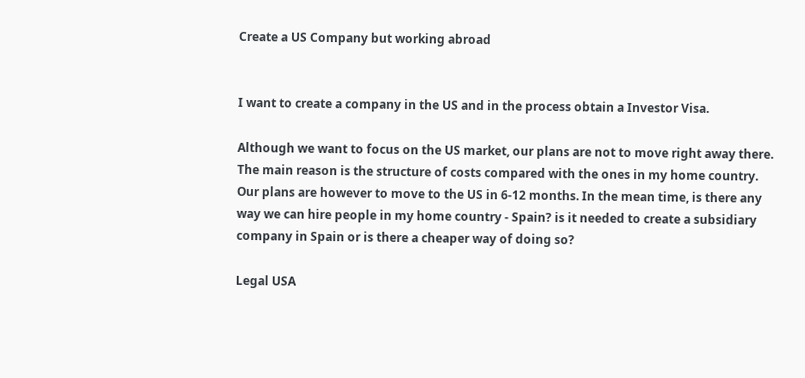Create a US Company but working abroad


I want to create a company in the US and in the process obtain a Investor Visa.

Although we want to focus on the US market, our plans are not to move right away there. The main reason is the structure of costs compared with the ones in my home country. Our plans are however to move to the US in 6-12 months. In the mean time, is there any way we can hire people in my home country - Spain? is it needed to create a subsidiary company in Spain or is there a cheaper way of doing so?

Legal USA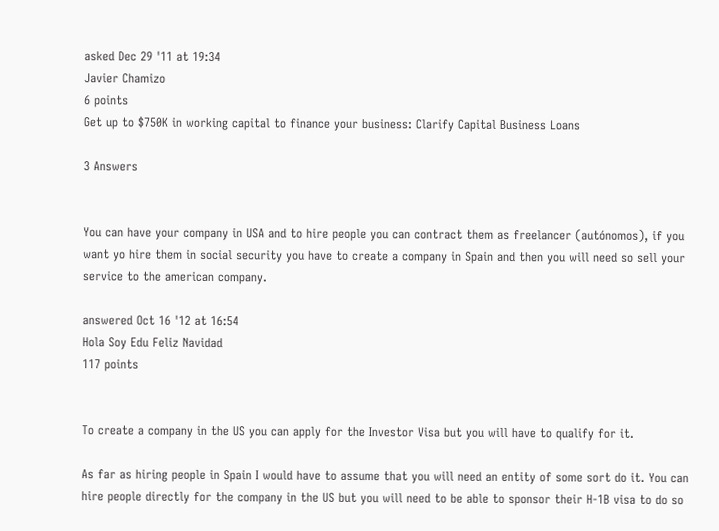asked Dec 29 '11 at 19:34
Javier Chamizo
6 points
Get up to $750K in working capital to finance your business: Clarify Capital Business Loans

3 Answers


You can have your company in USA and to hire people you can contract them as freelancer (autónomos), if you want yo hire them in social security you have to create a company in Spain and then you will need so sell your service to the american company.

answered Oct 16 '12 at 16:54
Hola Soy Edu Feliz Navidad
117 points


To create a company in the US you can apply for the Investor Visa but you will have to qualify for it.

As far as hiring people in Spain I would have to assume that you will need an entity of some sort do it. You can hire people directly for the company in the US but you will need to be able to sponsor their H-1B visa to do so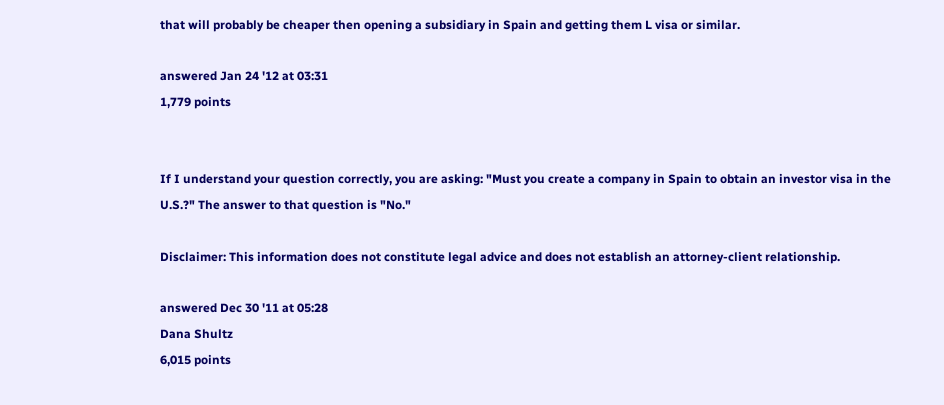that will probably be cheaper then opening a subsidiary in Spain and getting them L visa or similar.

answered Jan 24 '12 at 03:31
1,779 points


If I understand your question correctly, you are asking: "Must you create a company in Spain to obtain an investor visa in the U.S.?" The answer to that question is "No."

Disclaimer: This information does not constitute legal advice and does not establish an attorney-client relationship.

answered Dec 30 '11 at 05:28
Dana Shultz
6,015 points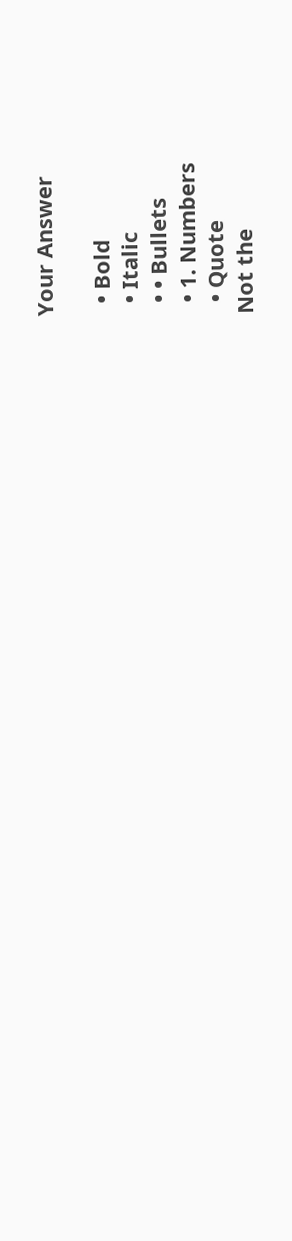Your Answer

  • Bold
  • Italic
  • • Bullets
  • 1. Numbers
  • Quote
Not the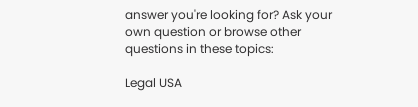answer you're looking for? Ask your own question or browse other questions in these topics:

Legal USA